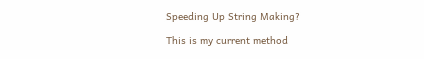Speeding Up String Making?

This is my current method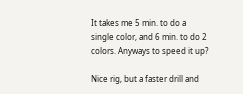It takes me 5 min. to do a single color, and 6 min. to do 2 colors. Anyways to speed it up?

Nice rig, but a faster drill and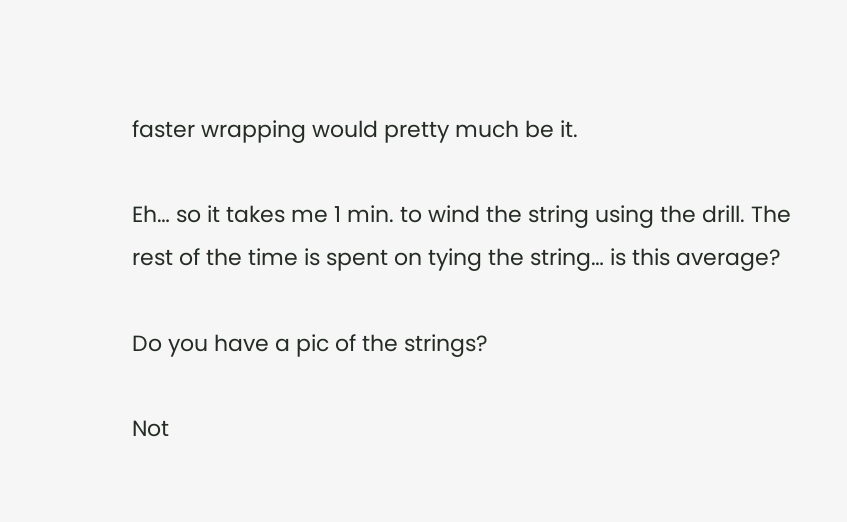faster wrapping would pretty much be it.

Eh… so it takes me 1 min. to wind the string using the drill. The rest of the time is spent on tying the string… is this average?

Do you have a pic of the strings?

Not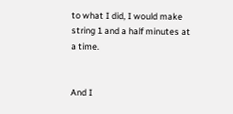to what I did, I would make string 1 and a half minutes at a time.


And I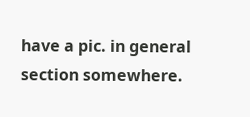have a pic. in general section somewhere.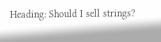Heading: Should I sell strings?